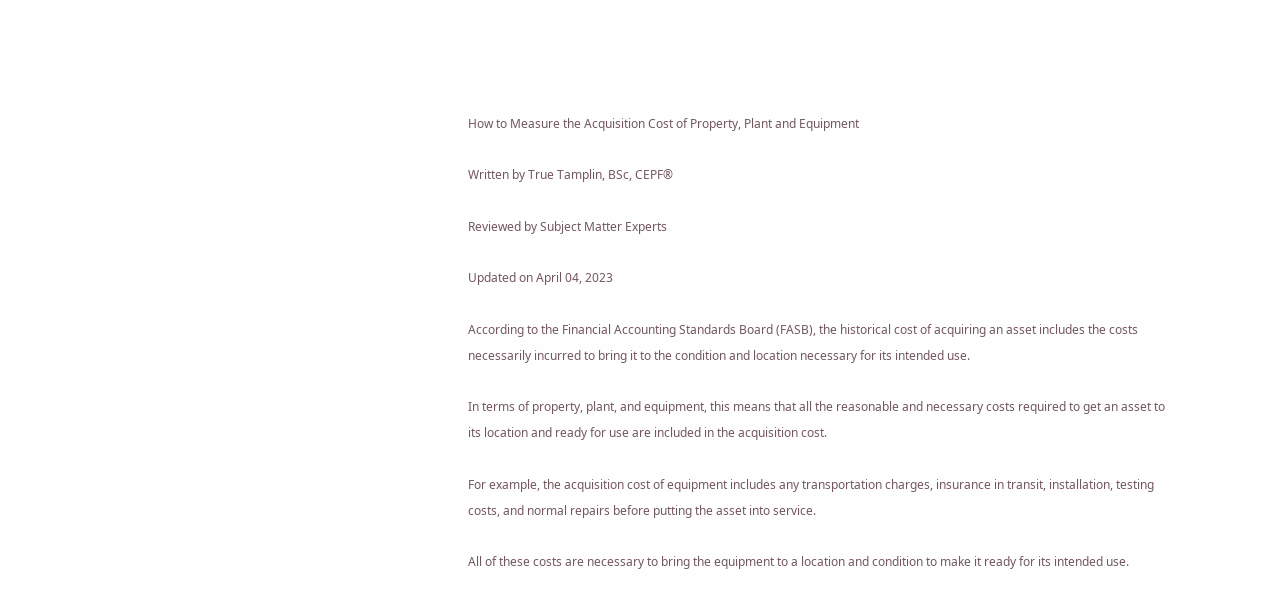How to Measure the Acquisition Cost of Property, Plant and Equipment

Written by True Tamplin, BSc, CEPF®

Reviewed by Subject Matter Experts

Updated on April 04, 2023

According to the Financial Accounting Standards Board (FASB), the historical cost of acquiring an asset includes the costs necessarily incurred to bring it to the condition and location necessary for its intended use.

In terms of property, plant, and equipment, this means that all the reasonable and necessary costs required to get an asset to its location and ready for use are included in the acquisition cost.

For example, the acquisition cost of equipment includes any transportation charges, insurance in transit, installation, testing costs, and normal repairs before putting the asset into service.

All of these costs are necessary to bring the equipment to a location and condition to make it ready for its intended use.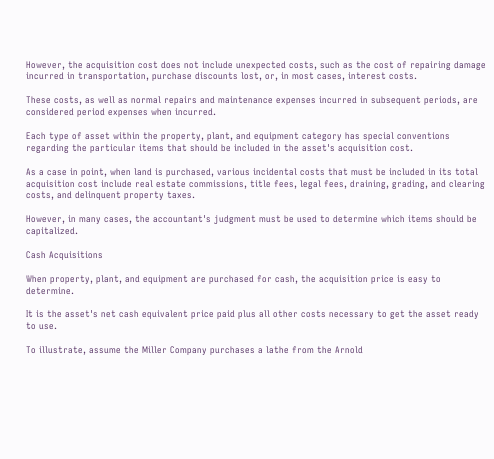However, the acquisition cost does not include unexpected costs, such as the cost of repairing damage incurred in transportation, purchase discounts lost, or, in most cases, interest costs.

These costs, as well as normal repairs and maintenance expenses incurred in subsequent periods, are considered period expenses when incurred.

Each type of asset within the property, plant, and equipment category has special conventions regarding the particular items that should be included in the asset's acquisition cost.

As a case in point, when land is purchased, various incidental costs that must be included in its total acquisition cost include real estate commissions, title fees, legal fees, draining, grading, and clearing costs, and delinquent property taxes.

However, in many cases, the accountant's judgment must be used to determine which items should be capitalized.

Cash Acquisitions

When property, plant, and equipment are purchased for cash, the acquisition price is easy to determine.

It is the asset's net cash equivalent price paid plus all other costs necessary to get the asset ready to use.

To illustrate, assume the Miller Company purchases a lathe from the Arnold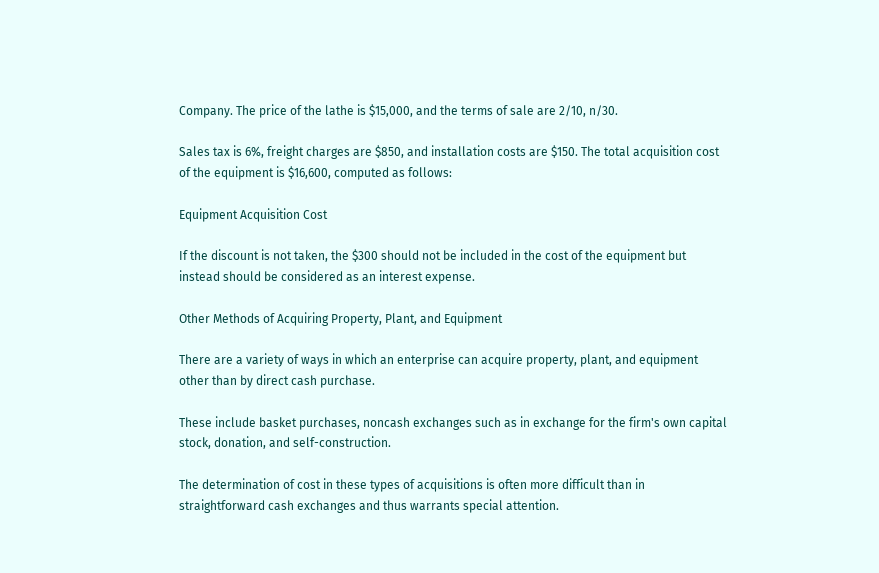Company. The price of the lathe is $15,000, and the terms of sale are 2/10, n/30.

Sales tax is 6%, freight charges are $850, and installation costs are $150. The total acquisition cost of the equipment is $16,600, computed as follows:

Equipment Acquisition Cost

If the discount is not taken, the $300 should not be included in the cost of the equipment but instead should be considered as an interest expense.

Other Methods of Acquiring Property, Plant, and Equipment

There are a variety of ways in which an enterprise can acquire property, plant, and equipment other than by direct cash purchase.

These include basket purchases, noncash exchanges such as in exchange for the firm's own capital stock, donation, and self-construction.

The determination of cost in these types of acquisitions is often more difficult than in straightforward cash exchanges and thus warrants special attention.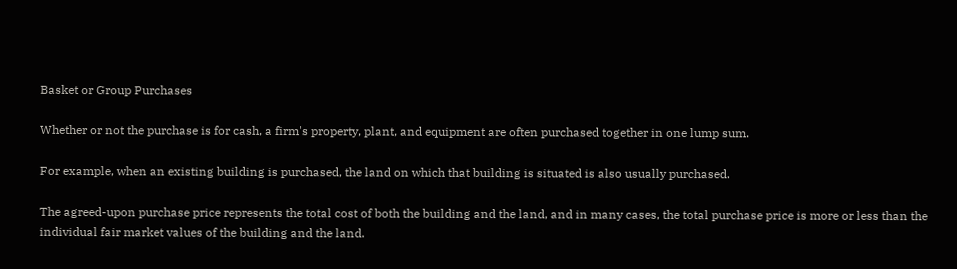Basket or Group Purchases

Whether or not the purchase is for cash, a firm's property, plant, and equipment are often purchased together in one lump sum.

For example, when an existing building is purchased, the land on which that building is situated is also usually purchased.

The agreed-upon purchase price represents the total cost of both the building and the land, and in many cases, the total purchase price is more or less than the individual fair market values of the building and the land.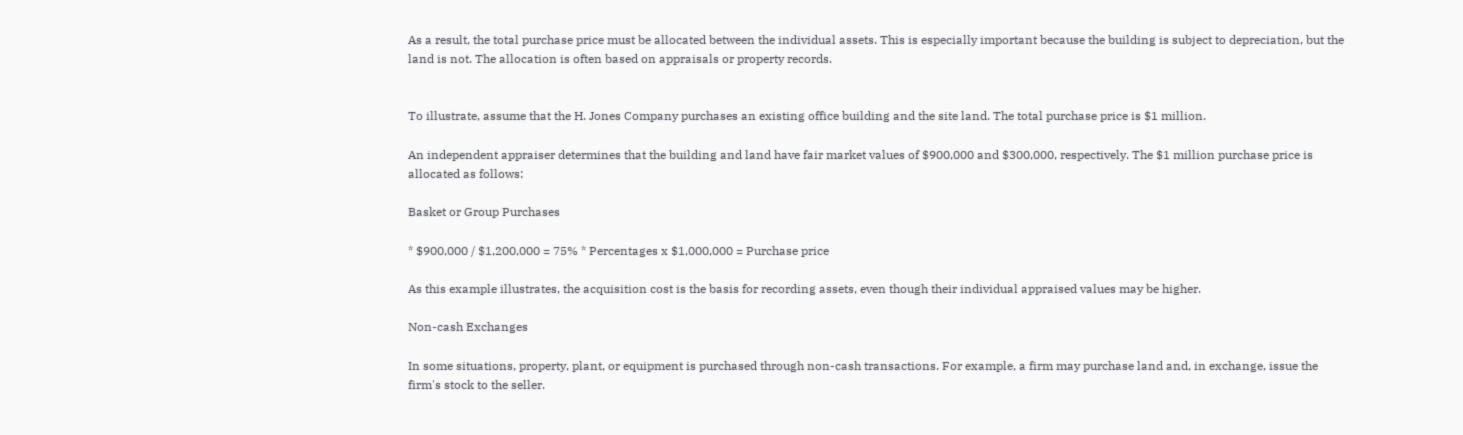As a result, the total purchase price must be allocated between the individual assets. This is especially important because the building is subject to depreciation, but the land is not. The allocation is often based on appraisals or property records.


To illustrate, assume that the H. Jones Company purchases an existing office building and the site land. The total purchase price is $1 million.

An independent appraiser determines that the building and land have fair market values of $900,000 and $300,000, respectively. The $1 million purchase price is allocated as follows:

Basket or Group Purchases

* $900,000 / $1,200,000 = 75% * Percentages x $1,000,000 = Purchase price

As this example illustrates, the acquisition cost is the basis for recording assets, even though their individual appraised values may be higher.

Non-cash Exchanges

In some situations, property, plant, or equipment is purchased through non-cash transactions. For example, a firm may purchase land and, in exchange, issue the firm's stock to the seller.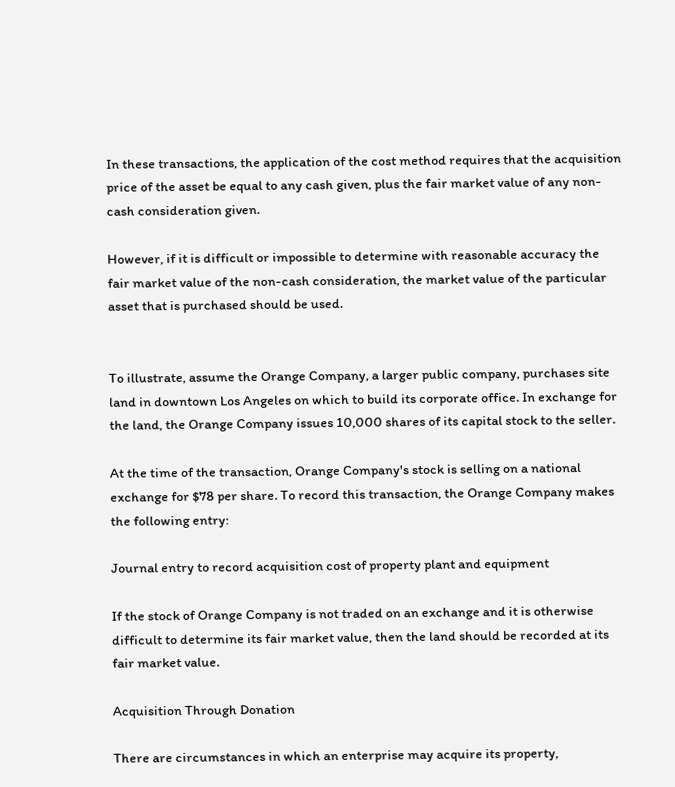In these transactions, the application of the cost method requires that the acquisition price of the asset be equal to any cash given, plus the fair market value of any non-cash consideration given.

However, if it is difficult or impossible to determine with reasonable accuracy the fair market value of the non-cash consideration, the market value of the particular asset that is purchased should be used.


To illustrate, assume the Orange Company, a larger public company, purchases site land in downtown Los Angeles on which to build its corporate office. In exchange for the land, the Orange Company issues 10,000 shares of its capital stock to the seller.

At the time of the transaction, Orange Company's stock is selling on a national exchange for $78 per share. To record this transaction, the Orange Company makes the following entry:

Journal entry to record acquisition cost of property plant and equipment

If the stock of Orange Company is not traded on an exchange and it is otherwise difficult to determine its fair market value, then the land should be recorded at its fair market value.

Acquisition Through Donation

There are circumstances in which an enterprise may acquire its property,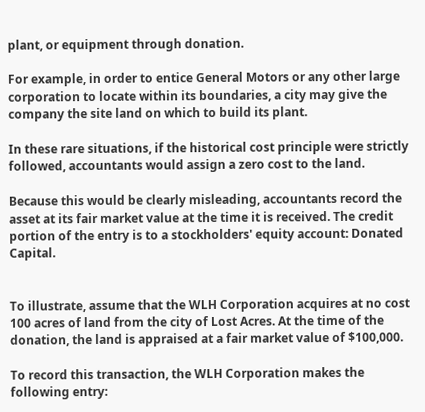plant, or equipment through donation.

For example, in order to entice General Motors or any other large corporation to locate within its boundaries, a city may give the company the site land on which to build its plant.

In these rare situations, if the historical cost principle were strictly followed, accountants would assign a zero cost to the land.

Because this would be clearly misleading, accountants record the asset at its fair market value at the time it is received. The credit portion of the entry is to a stockholders' equity account: Donated Capital.


To illustrate, assume that the WLH Corporation acquires at no cost 100 acres of land from the city of Lost Acres. At the time of the donation, the land is appraised at a fair market value of $100,000.

To record this transaction, the WLH Corporation makes the following entry: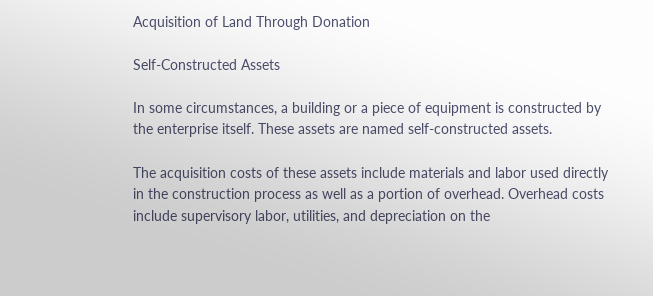Acquisition of Land Through Donation

Self-Constructed Assets

In some circumstances, a building or a piece of equipment is constructed by the enterprise itself. These assets are named self-constructed assets.

The acquisition costs of these assets include materials and labor used directly in the construction process as well as a portion of overhead. Overhead costs include supervisory labor, utilities, and depreciation on the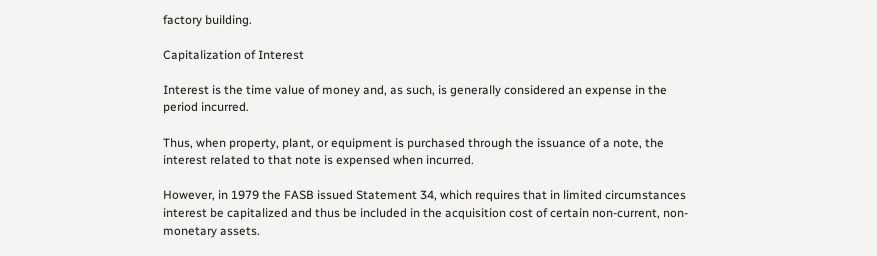factory building.

Capitalization of Interest

Interest is the time value of money and, as such, is generally considered an expense in the period incurred.

Thus, when property, plant, or equipment is purchased through the issuance of a note, the interest related to that note is expensed when incurred.

However, in 1979 the FASB issued Statement 34, which requires that in limited circumstances interest be capitalized and thus be included in the acquisition cost of certain non-current, non-monetary assets.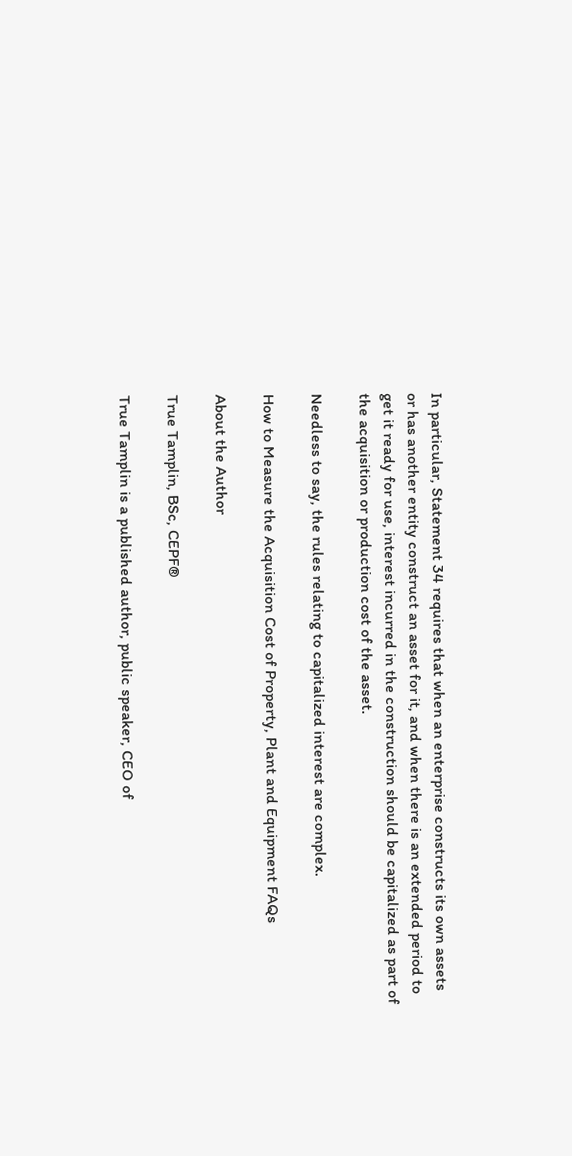In particular, Statement 34 requires that when an enterprise constructs its own assets or has another entity construct an asset for it, and when there is an extended period to get it ready for use, interest incurred in the construction should be capitalized as part of the acquisition or production cost of the asset.

Needless to say, the rules relating to capitalized interest are complex.

How to Measure the Acquisition Cost of Property, Plant and Equipment FAQs

About the Author

True Tamplin, BSc, CEPF®

True Tamplin is a published author, public speaker, CEO of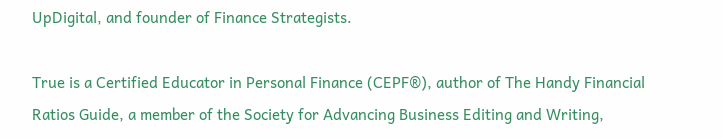UpDigital, and founder of Finance Strategists.

True is a Certified Educator in Personal Finance (CEPF®), author of The Handy Financial Ratios Guide, a member of the Society for Advancing Business Editing and Writing,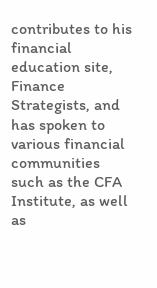contributes to his financial education site, Finance Strategists, and has spoken to various financial communities such as the CFA Institute, as well as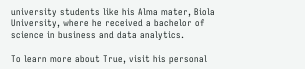university students like his Alma mater, Biola University, where he received a bachelor of science in business and data analytics.

To learn more about True, visit his personal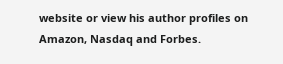website or view his author profiles on Amazon, Nasdaq and Forbes.